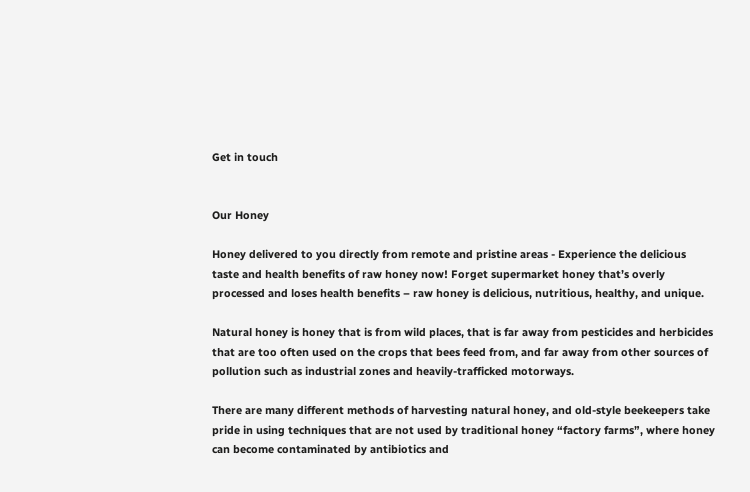Get in touch


Our Honey

Honey delivered to you directly from remote and pristine areas - Experience the delicious taste and health benefits of raw honey now! Forget supermarket honey that’s overly processed and loses health benefits – raw honey is delicious, nutritious, healthy, and unique.

Natural honey is honey that is from wild places, that is far away from pesticides and herbicides that are too often used on the crops that bees feed from, and far away from other sources of pollution such as industrial zones and heavily-trafficked motorways.

There are many different methods of harvesting natural honey, and old-style beekeepers take pride in using techniques that are not used by traditional honey “factory farms”, where honey can become contaminated by antibiotics and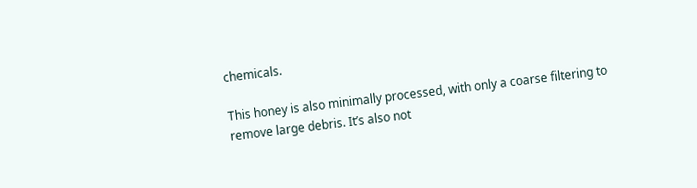chemicals.

This honey is also minimally processed, with only a coarse filtering to remove large debris. It’s also not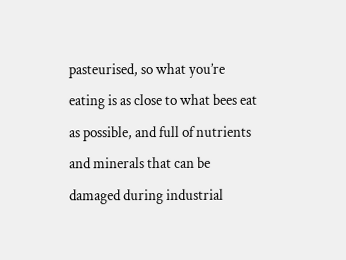pasteurised, so what you’re eating is as close to what bees eat as possible, and full of nutrients and minerals that can be damaged during industrial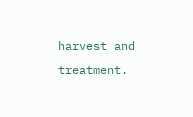harvest and treatment.